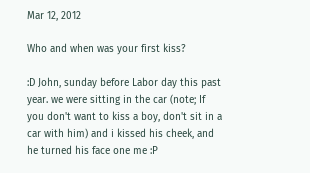Mar 12, 2012

Who and when was your first kiss?

:D John, sunday before Labor day this past year. we were sitting in the car (note; If you don't want to kiss a boy, don't sit in a car with him) and i kissed his cheek, and he turned his face one me :P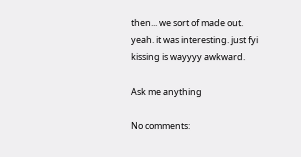then... we sort of made out. yeah. it was interesting. just fyi kissing is wayyyy awkward.

Ask me anything

No comments: